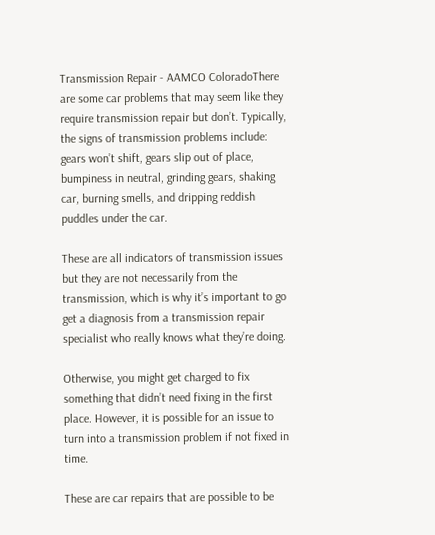Transmission Repair - AAMCO ColoradoThere are some car problems that may seem like they require transmission repair but don’t. Typically, the signs of transmission problems include: gears won’t shift, gears slip out of place, bumpiness in neutral, grinding gears, shaking car, burning smells, and dripping reddish puddles under the car.

These are all indicators of transmission issues but they are not necessarily from the transmission, which is why it’s important to go get a diagnosis from a transmission repair specialist who really knows what they’re doing.

Otherwise, you might get charged to fix something that didn’t need fixing in the first place. However, it is possible for an issue to turn into a transmission problem if not fixed in time.

These are car repairs that are possible to be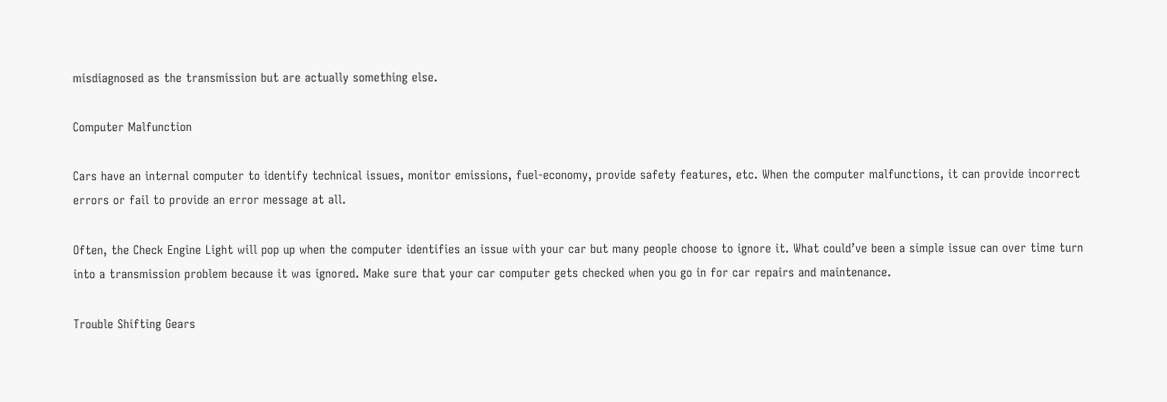misdiagnosed as the transmission but are actually something else.

Computer Malfunction

Cars have an internal computer to identify technical issues, monitor emissions, fuel-economy, provide safety features, etc. When the computer malfunctions, it can provide incorrect errors or fail to provide an error message at all.

Often, the Check Engine Light will pop up when the computer identifies an issue with your car but many people choose to ignore it. What could’ve been a simple issue can over time turn into a transmission problem because it was ignored. Make sure that your car computer gets checked when you go in for car repairs and maintenance.

Trouble Shifting Gears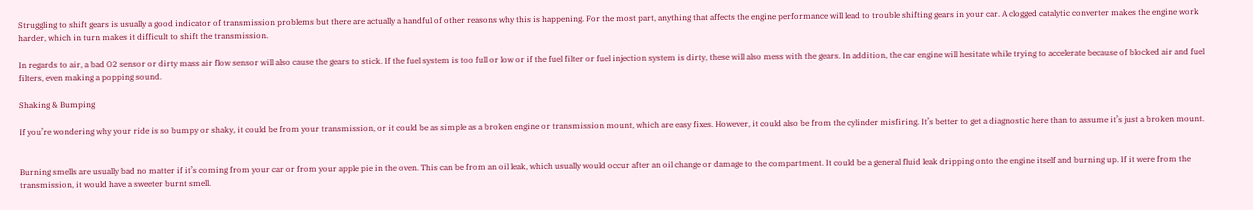Struggling to shift gears is usually a good indicator of transmission problems but there are actually a handful of other reasons why this is happening. For the most part, anything that affects the engine performance will lead to trouble shifting gears in your car. A clogged catalytic converter makes the engine work harder, which in turn makes it difficult to shift the transmission.

In regards to air, a bad O2 sensor or dirty mass air flow sensor will also cause the gears to stick. If the fuel system is too full or low or if the fuel filter or fuel injection system is dirty, these will also mess with the gears. In addition, the car engine will hesitate while trying to accelerate because of blocked air and fuel filters, even making a popping sound.

Shaking & Bumping

If you’re wondering why your ride is so bumpy or shaky, it could be from your transmission, or it could be as simple as a broken engine or transmission mount, which are easy fixes. However, it could also be from the cylinder misfiring. It’s better to get a diagnostic here than to assume it’s just a broken mount.


Burning smells are usually bad no matter if it’s coming from your car or from your apple pie in the oven. This can be from an oil leak, which usually would occur after an oil change or damage to the compartment. It could be a general fluid leak dripping onto the engine itself and burning up. If it were from the transmission, it would have a sweeter burnt smell.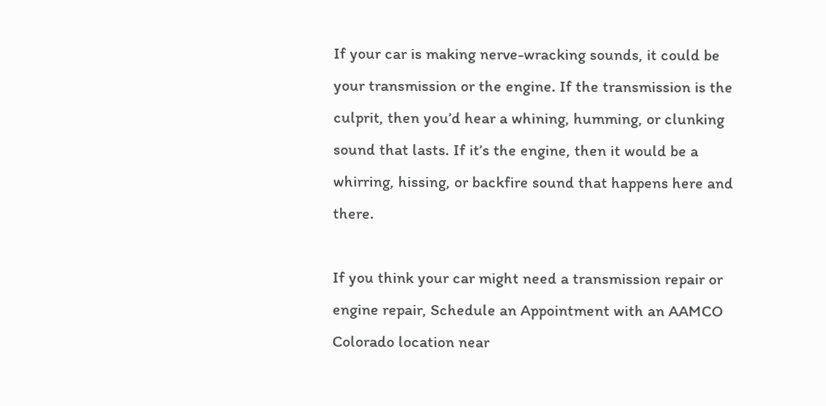If your car is making nerve-wracking sounds, it could be your transmission or the engine. If the transmission is the culprit, then you’d hear a whining, humming, or clunking sound that lasts. If it’s the engine, then it would be a whirring, hissing, or backfire sound that happens here and there.

If you think your car might need a transmission repair or engine repair, Schedule an Appointment with an AAMCO Colorado location near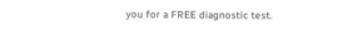you for a FREE diagnostic test.